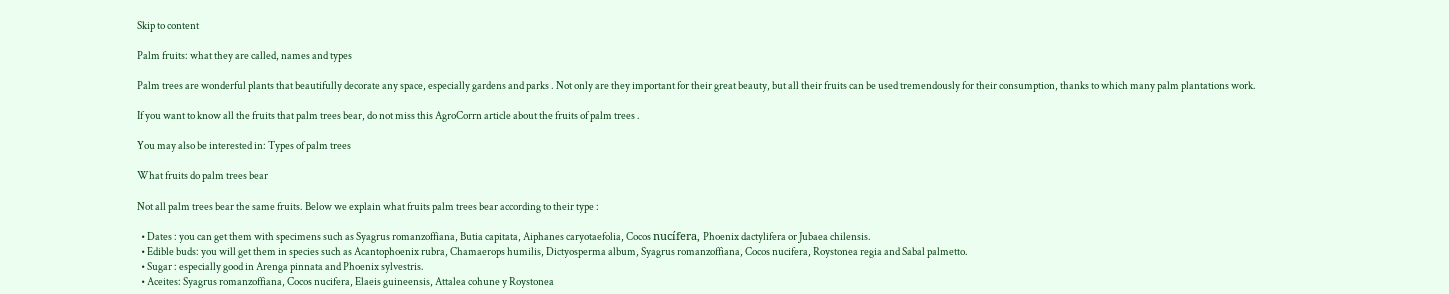Skip to content

Palm fruits: what they are called, names and types

Palm trees are wonderful plants that beautifully decorate any space, especially gardens and parks . Not only are they important for their great beauty, but all their fruits can be used tremendously for their consumption, thanks to which many palm plantations work.

If you want to know all the fruits that palm trees bear, do not miss this AgroCorrn article about the fruits of palm trees .

You may also be interested in: Types of palm trees

What fruits do palm trees bear

Not all palm trees bear the same fruits. Below we explain what fruits palm trees bear according to their type :

  • Dates : you can get them with specimens such as Syagrus romanzoffiana, Butia capitata, Aiphanes caryotaefolia, Cocos nucífera, Phoenix dactylifera or Jubaea chilensis.
  • Edible buds: you will get them in species such as Acantophoenix rubra, Chamaerops humilis, Dictyosperma album, Syagrus romanzoffiana, Cocos nucifera, Roystonea regia and Sabal palmetto.
  • Sugar : especially good in Arenga pinnata and Phoenix sylvestris.
  • Aceites: Syagrus romanzoffiana, Cocos nucifera, Elaeis guineensis, Attalea cohune y Roystonea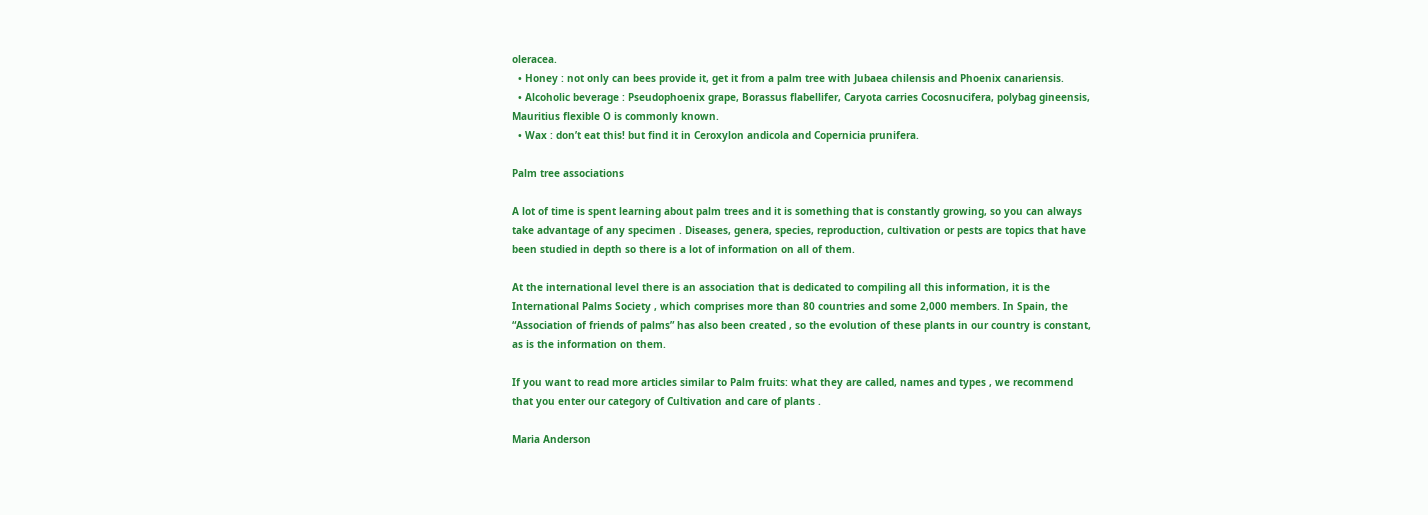oleracea.
  • Honey : not only can bees provide it, get it from a palm tree with Jubaea chilensis and Phoenix canariensis.
  • Alcoholic beverage : Pseudophoenix grape, Borassus flabellifer, Caryota carries Cocosnucifera, polybag gineensis, Mauritius flexible O is commonly known.
  • Wax : don’t eat this! but find it in Ceroxylon andicola and Copernicia prunifera.

Palm tree associations

A lot of time is spent learning about palm trees and it is something that is constantly growing, so you can always take advantage of any specimen . Diseases, genera, species, reproduction, cultivation or pests are topics that have been studied in depth so there is a lot of information on all of them.

At the international level there is an association that is dedicated to compiling all this information, it is the International Palms Society , which comprises more than 80 countries and some 2,000 members. In Spain, the “Association of friends of palms” has also been created , so the evolution of these plants in our country is constant, as is the information on them.

If you want to read more articles similar to Palm fruits: what they are called, names and types , we recommend that you enter our category of Cultivation and care of plants .

Maria Anderson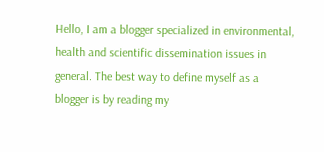Hello, I am a blogger specialized in environmental, health and scientific dissemination issues in general. The best way to define myself as a blogger is by reading my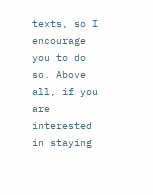texts, so I encourage you to do so. Above all, if you are interested in staying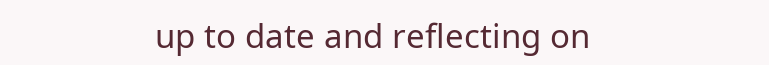up to date and reflecting on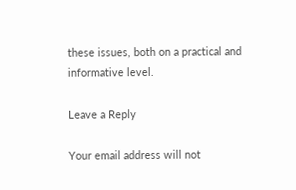these issues, both on a practical and informative level.

Leave a Reply

Your email address will not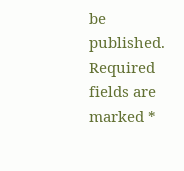be published. Required fields are marked *